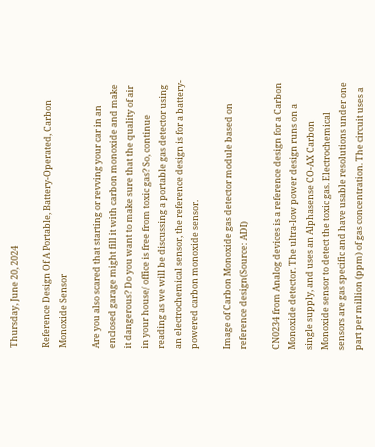Thursday, June 20, 2024

Reference Design Of A Portable, Battery-Operated, Carbon Monoxide Sensor

Are you also scared that starting or revving your car in an enclosed garage might fill it with carbon monoxide and make it dangerous? Do you want to make sure that the quality of air in your house/ office is free from toxic gas? So, continue reading as we will be discussing a portable gas detector using an electrochemical sensor, the reference design is for a battery-powered carbon monoxide sensor.

Image of Carbon Monoxide gas detector module based on reference design(Source: ADI)

CN0234 from Analog devices is a reference design for a Carbon Monoxide detector. The ultra-low power design runs on a single supply, and uses an Alphasense CO-AX Carbon Monoxide sensor to detect the toxic gas. Electrochemical sensors are gas specific and have usable resolutions under one part per million (ppm) of gas concentration. The circuit uses a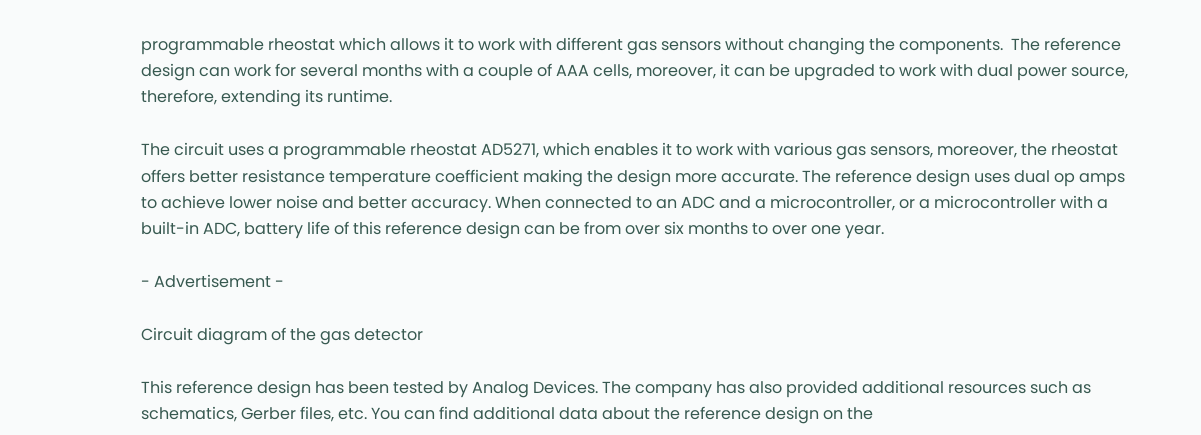programmable rheostat which allows it to work with different gas sensors without changing the components.  The reference design can work for several months with a couple of AAA cells, moreover, it can be upgraded to work with dual power source, therefore, extending its runtime.

The circuit uses a programmable rheostat AD5271, which enables it to work with various gas sensors, moreover, the rheostat offers better resistance temperature coefficient making the design more accurate. The reference design uses dual op amps to achieve lower noise and better accuracy. When connected to an ADC and a microcontroller, or a microcontroller with a built-in ADC, battery life of this reference design can be from over six months to over one year.

- Advertisement -

Circuit diagram of the gas detector

This reference design has been tested by Analog Devices. The company has also provided additional resources such as schematics, Gerber files, etc. You can find additional data about the reference design on the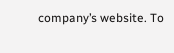company’s website. To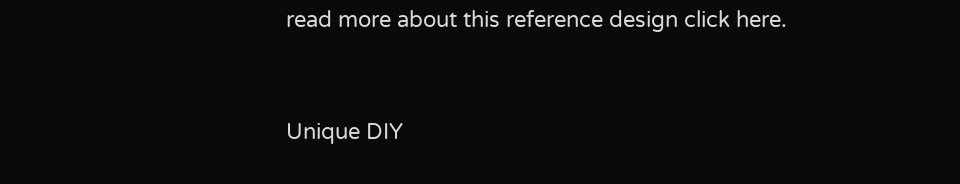read more about this reference design click here.


Unique DIY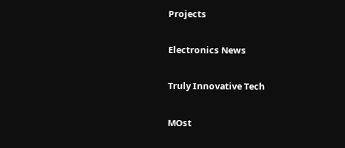Projects

Electronics News

Truly Innovative Tech

MOst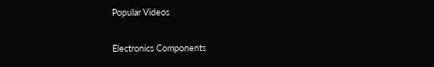Popular Videos

Electronics Components